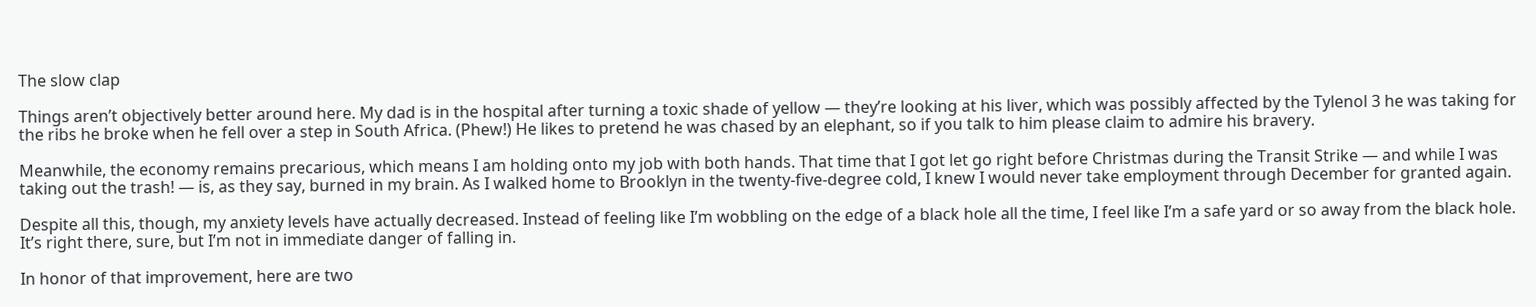The slow clap

Things aren’t objectively better around here. My dad is in the hospital after turning a toxic shade of yellow — they’re looking at his liver, which was possibly affected by the Tylenol 3 he was taking for the ribs he broke when he fell over a step in South Africa. (Phew!) He likes to pretend he was chased by an elephant, so if you talk to him please claim to admire his bravery.

Meanwhile, the economy remains precarious, which means I am holding onto my job with both hands. That time that I got let go right before Christmas during the Transit Strike — and while I was taking out the trash! — is, as they say, burned in my brain. As I walked home to Brooklyn in the twenty-five-degree cold, I knew I would never take employment through December for granted again.

Despite all this, though, my anxiety levels have actually decreased. Instead of feeling like I’m wobbling on the edge of a black hole all the time, I feel like I’m a safe yard or so away from the black hole. It’s right there, sure, but I’m not in immediate danger of falling in.

In honor of that improvement, here are two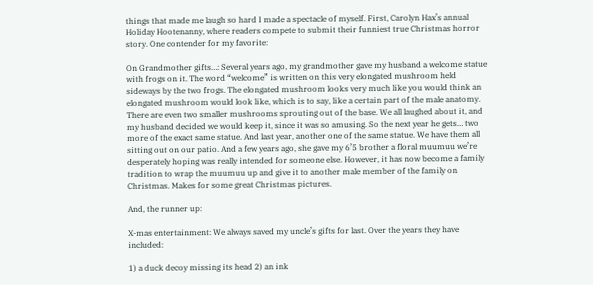things that made me laugh so hard I made a spectacle of myself. First, Carolyn Hax’s annual Holiday Hootenanny, where readers compete to submit their funniest true Christmas horror story. One contender for my favorite:

On Grandmother gifts…: Several years ago, my grandmother gave my husband a welcome statue with frogs on it. The word “welcome” is written on this very elongated mushroom held sideways by the two frogs. The elongated mushroom looks very much like you would think an elongated mushroom would look like, which is to say, like a certain part of the male anatomy. There are even two smaller mushrooms sprouting out of the base. We all laughed about it, and my husband decided we would keep it, since it was so amusing. So the next year he gets… two more of the exact same statue. And last year, another one of the same statue. We have them all sitting out on our patio. And a few years ago, she gave my 6’5 brother a floral muumuu we’re desperately hoping was really intended for someone else. However, it has now become a family tradition to wrap the muumuu up and give it to another male member of the family on Christmas. Makes for some great Christmas pictures.

And, the runner up:

X-mas entertainment: We always saved my uncle’s gifts for last. Over the years they have included:

1) a duck decoy missing its head 2) an ink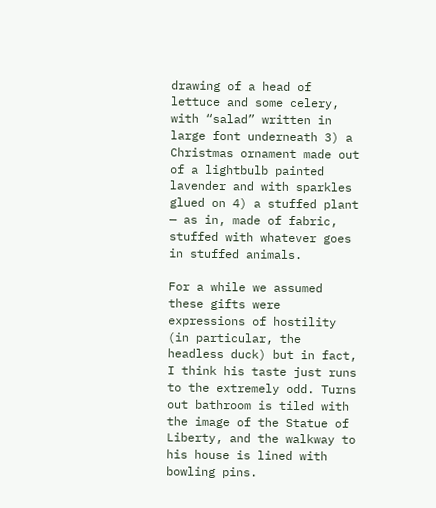drawing of a head of lettuce and some celery, with “salad” written in large font underneath 3) a Christmas ornament made out of a lightbulb painted lavender and with sparkles glued on 4) a stuffed plant — as in, made of fabric, stuffed with whatever goes in stuffed animals.

For a while we assumed these gifts were expressions of hostility (in particular, the headless duck) but in fact, I think his taste just runs to the extremely odd. Turns out bathroom is tiled with the image of the Statue of Liberty, and the walkway to his house is lined with bowling pins.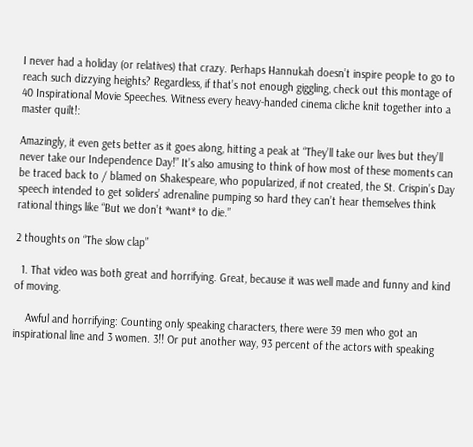I never had a holiday (or relatives) that crazy. Perhaps Hannukah doesn’t inspire people to go to reach such dizzying heights? Regardless, if that’s not enough giggling, check out this montage of 40 Inspirational Movie Speeches. Witness every heavy-handed cinema cliche knit together into a master quilt!:

Amazingly, it even gets better as it goes along, hitting a peak at “They’ll take our lives but they’ll never take our Independence Day!” It’s also amusing to think of how most of these moments can be traced back to / blamed on Shakespeare, who popularized, if not created, the St. Crispin’s Day speech intended to get soliders’ adrenaline pumping so hard they can’t hear themselves think rational things like “But we don’t *want* to die.”

2 thoughts on “The slow clap”

  1. That video was both great and horrifying. Great, because it was well made and funny and kind of moving.

    Awful and horrifying: Counting only speaking characters, there were 39 men who got an inspirational line and 3 women. 3!! Or put another way, 93 percent of the actors with speaking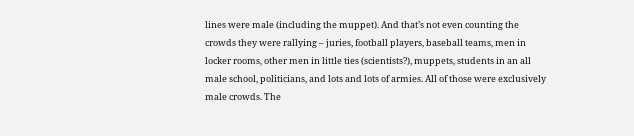lines were male (including the muppet). And that’s not even counting the crowds they were rallying – juries, football players, baseball teams, men in locker rooms, other men in little ties (scientists?), muppets, students in an all male school, politicians, and lots and lots of armies. All of those were exclusively male crowds. The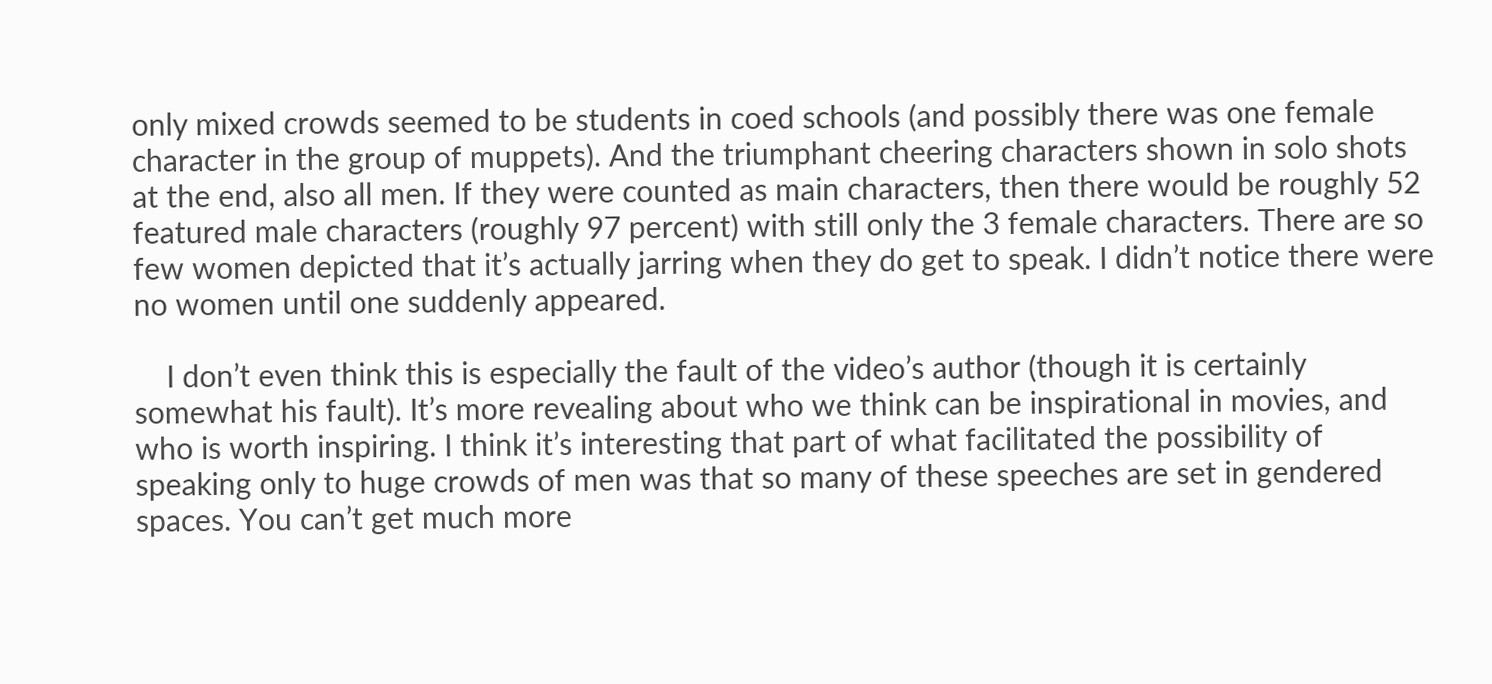only mixed crowds seemed to be students in coed schools (and possibly there was one female character in the group of muppets). And the triumphant cheering characters shown in solo shots at the end, also all men. If they were counted as main characters, then there would be roughly 52 featured male characters (roughly 97 percent) with still only the 3 female characters. There are so few women depicted that it’s actually jarring when they do get to speak. I didn’t notice there were no women until one suddenly appeared.

    I don’t even think this is especially the fault of the video’s author (though it is certainly somewhat his fault). It’s more revealing about who we think can be inspirational in movies, and who is worth inspiring. I think it’s interesting that part of what facilitated the possibility of speaking only to huge crowds of men was that so many of these speeches are set in gendered spaces. You can’t get much more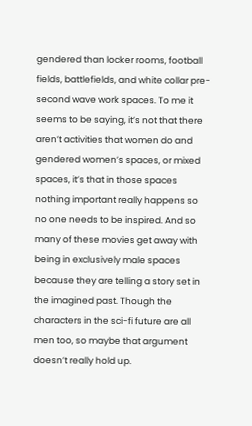gendered than locker rooms, football fields, battlefields, and white collar pre-second wave work spaces. To me it seems to be saying, it’s not that there aren’t activities that women do and gendered women’s spaces, or mixed spaces, it’s that in those spaces nothing important really happens so no one needs to be inspired. And so many of these movies get away with being in exclusively male spaces because they are telling a story set in the imagined past. Though the characters in the sci-fi future are all men too, so maybe that argument doesn’t really hold up.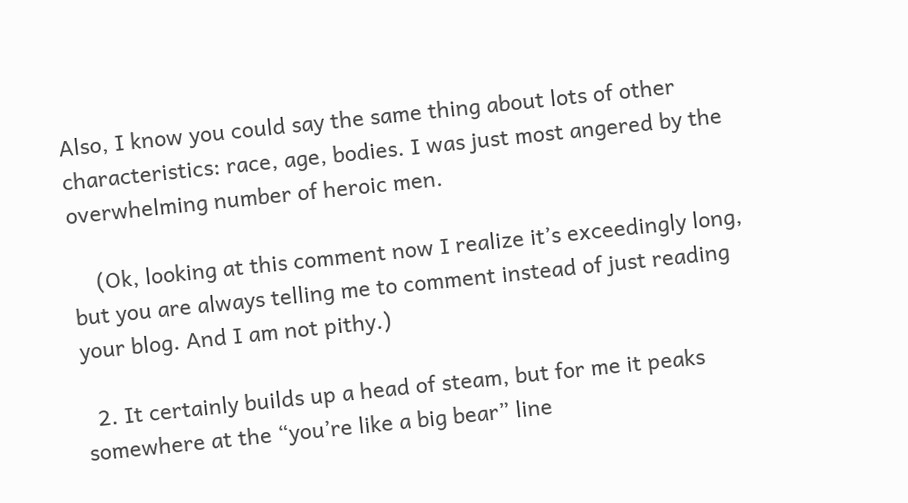Also, I know you could say the same thing about lots of other characteristics: race, age, bodies. I was just most angered by the overwhelming number of heroic men.

    (Ok, looking at this comment now I realize it’s exceedingly long, but you are always telling me to comment instead of just reading your blog. And I am not pithy.)

  2. It certainly builds up a head of steam, but for me it peaks somewhere at the “you’re like a big bear” line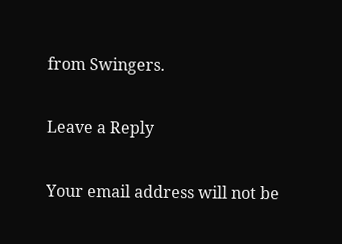from Swingers.

Leave a Reply

Your email address will not be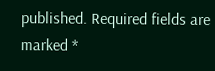published. Required fields are marked *